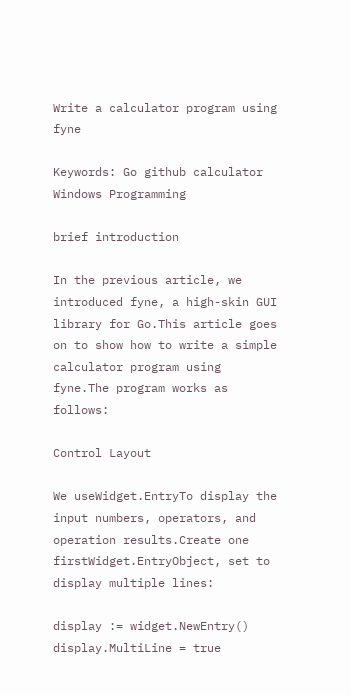Write a calculator program using fyne

Keywords: Go github calculator Windows Programming

brief introduction

In the previous article, we introduced fyne, a high-skin GUI library for Go.This article goes on to show how to write a simple calculator program using fyne.The program works as follows:

Control Layout

We useWidget.EntryTo display the input numbers, operators, and operation results.Create one firstWidget.EntryObject, set to display multiple lines:

display := widget.NewEntry()
display.MultiLine = true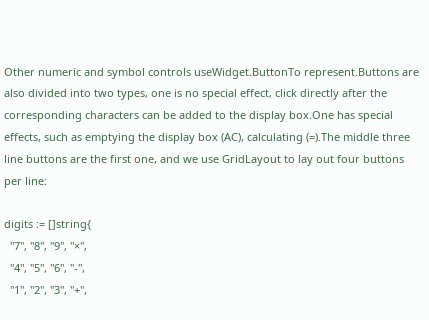Other numeric and symbol controls useWidget.ButtonTo represent.Buttons are also divided into two types, one is no special effect, click directly after the corresponding characters can be added to the display box.One has special effects, such as emptying the display box (AC), calculating (=).The middle three line buttons are the first one, and we use GridLayout to lay out four buttons per line:

digits := []string{
  "7", "8", "9", "×",
  "4", "5", "6", "-",
  "1", "2", "3", "+",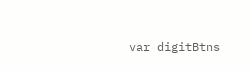var digitBtns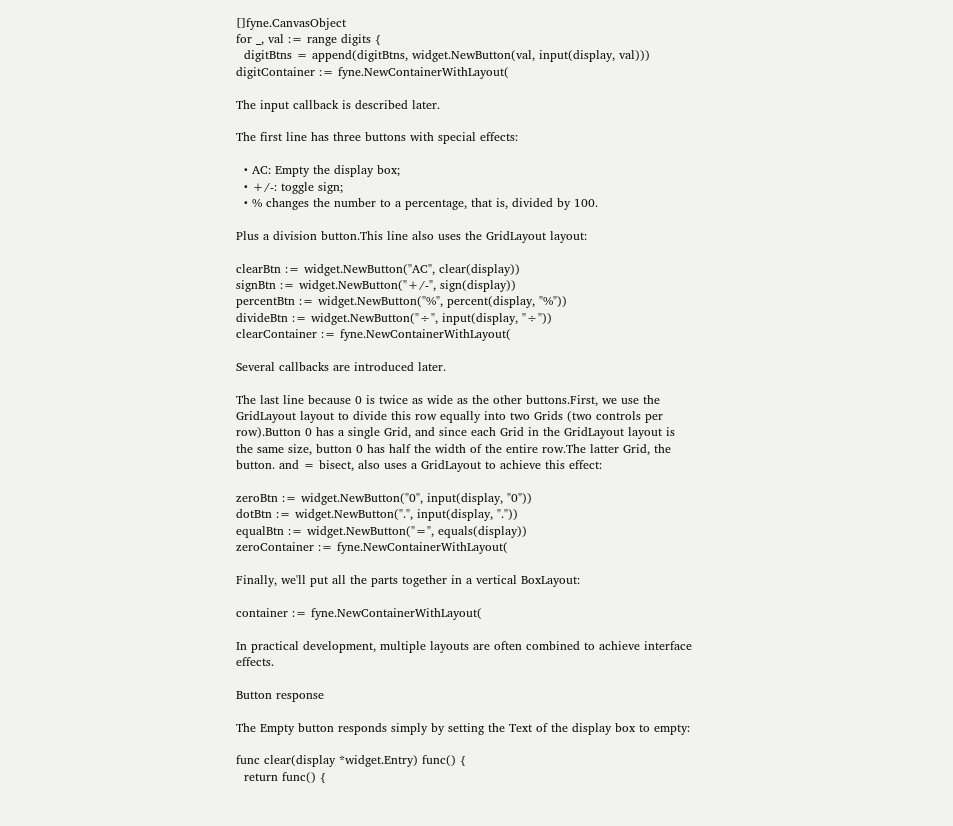[]fyne.CanvasObject
for _, val := range digits {
  digitBtns = append(digitBtns, widget.NewButton(val, input(display, val)))
digitContainer := fyne.NewContainerWithLayout(

The input callback is described later.

The first line has three buttons with special effects:

  • AC: Empty the display box;
  • +/-: toggle sign;
  • % changes the number to a percentage, that is, divided by 100.

Plus a division button.This line also uses the GridLayout layout:

clearBtn := widget.NewButton("AC", clear(display))
signBtn := widget.NewButton("+/-", sign(display))
percentBtn := widget.NewButton("%", percent(display, "%"))
divideBtn := widget.NewButton("÷", input(display, "÷"))
clearContainer := fyne.NewContainerWithLayout(

Several callbacks are introduced later.

The last line because 0 is twice as wide as the other buttons.First, we use the GridLayout layout to divide this row equally into two Grids (two controls per row).Button 0 has a single Grid, and since each Grid in the GridLayout layout is the same size, button 0 has half the width of the entire row.The latter Grid, the button. and = bisect, also uses a GridLayout to achieve this effect:

zeroBtn := widget.NewButton("0", input(display, "0"))
dotBtn := widget.NewButton(".", input(display, "."))
equalBtn := widget.NewButton("=", equals(display))
zeroContainer := fyne.NewContainerWithLayout(

Finally, we'll put all the parts together in a vertical BoxLayout:

container := fyne.NewContainerWithLayout(

In practical development, multiple layouts are often combined to achieve interface effects.

Button response

The Empty button responds simply by setting the Text of the display box to empty:

func clear(display *widget.Entry) func() {
  return func() {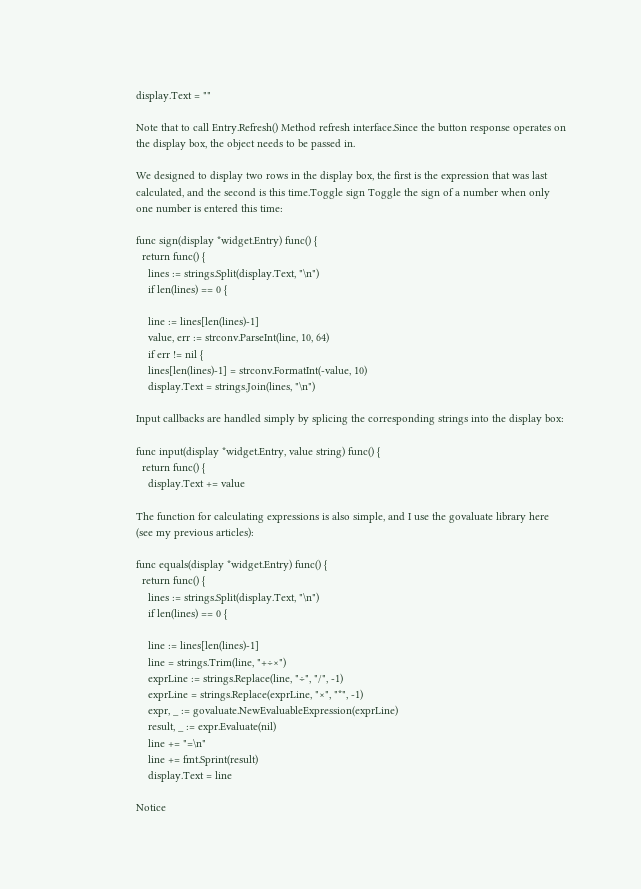display.Text = ""

Note that to call Entry.Refresh() Method refresh interface.Since the button response operates on the display box, the object needs to be passed in.

We designed to display two rows in the display box, the first is the expression that was last calculated, and the second is this time.Toggle sign Toggle the sign of a number when only one number is entered this time:

func sign(display *widget.Entry) func() {
  return func() {
    lines := strings.Split(display.Text, "\n")
    if len(lines) == 0 {

    line := lines[len(lines)-1]
    value, err := strconv.ParseInt(line, 10, 64)
    if err != nil {
    lines[len(lines)-1] = strconv.FormatInt(-value, 10)
    display.Text = strings.Join(lines, "\n")

Input callbacks are handled simply by splicing the corresponding strings into the display box:

func input(display *widget.Entry, value string) func() {
  return func() {
    display.Text += value

The function for calculating expressions is also simple, and I use the govaluate library here (see my previous articles):

func equals(display *widget.Entry) func() {
  return func() {
    lines := strings.Split(display.Text, "\n")
    if len(lines) == 0 {

    line := lines[len(lines)-1]
    line = strings.Trim(line, "+÷×")
    exprLine := strings.Replace(line, "÷", "/", -1)
    exprLine = strings.Replace(exprLine, "×", "*", -1)
    expr, _ := govaluate.NewEvaluableExpression(exprLine)
    result, _ := expr.Evaluate(nil)
    line += "=\n"
    line += fmt.Sprint(result)
    display.Text = line

Notice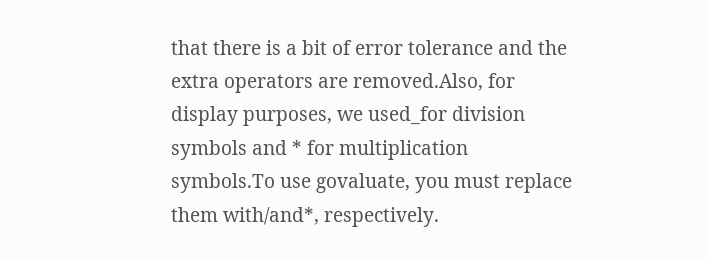that there is a bit of error tolerance and the extra operators are removed.Also, for display purposes, we used_for division symbols and * for multiplication symbols.To use govaluate, you must replace them with/and*, respectively.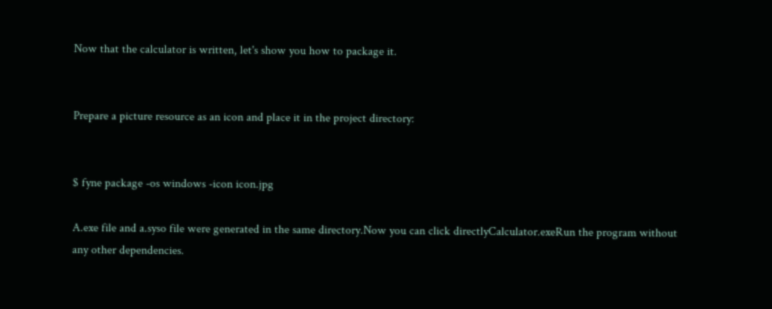Now that the calculator is written, let's show you how to package it.


Prepare a picture resource as an icon and place it in the project directory:


$ fyne package -os windows -icon icon.jpg

A.exe file and a.syso file were generated in the same directory.Now you can click directlyCalculator.exeRun the program without any other dependencies.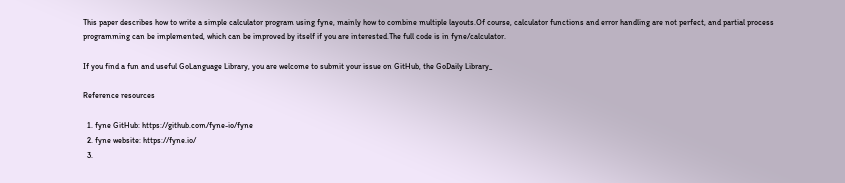This paper describes how to write a simple calculator program using fyne, mainly how to combine multiple layouts.Of course, calculator functions and error handling are not perfect, and partial process programming can be implemented, which can be improved by itself if you are interested.The full code is in fyne/calculator.

If you find a fun and useful GoLanguage Library, you are welcome to submit your issue on GitHub, the GoDaily Library_

Reference resources

  1. fyne GitHub: https://github.com/fyne-io/fyne
  2. fyne website: https://fyne.io/
  3.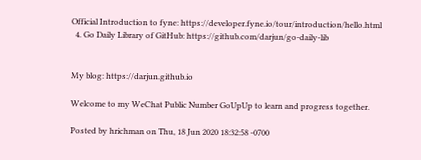Official Introduction to fyne: https://developer.fyne.io/tour/introduction/hello.html
  4. Go Daily Library of GitHub: https://github.com/darjun/go-daily-lib


My blog: https://darjun.github.io

Welcome to my WeChat Public Number GoUpUp to learn and progress together.

Posted by hrichman on Thu, 18 Jun 2020 18:32:58 -0700